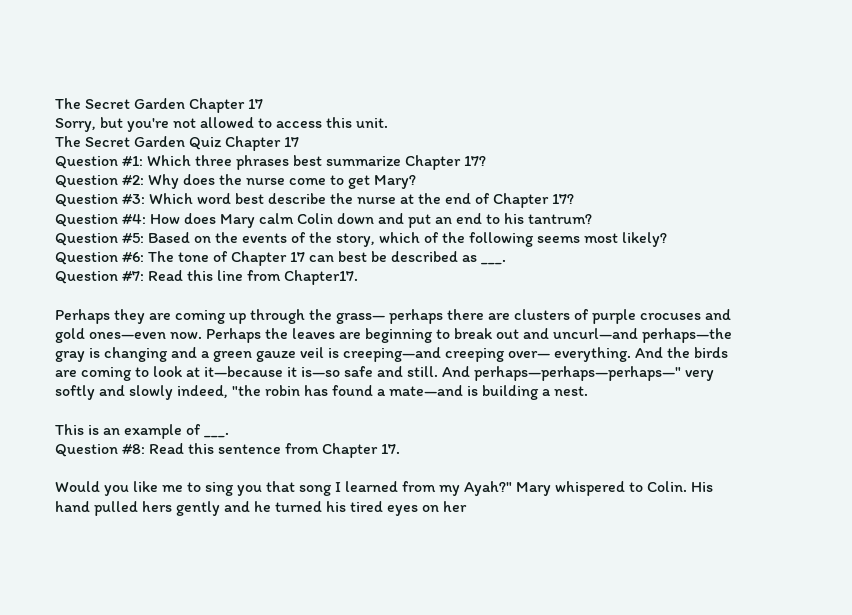The Secret Garden Chapter 17
Sorry, but you're not allowed to access this unit.
The Secret Garden Quiz Chapter 17
Question #1: Which three phrases best summarize Chapter 17?
Question #2: Why does the nurse come to get Mary?
Question #3: Which word best describe the nurse at the end of Chapter 17?
Question #4: How does Mary calm Colin down and put an end to his tantrum?
Question #5: Based on the events of the story, which of the following seems most likely?
Question #6: The tone of Chapter 17 can best be described as ___.
Question #7: Read this line from Chapter17.

Perhaps they are coming up through the grass— perhaps there are clusters of purple crocuses and gold ones—even now. Perhaps the leaves are beginning to break out and uncurl—and perhaps—the gray is changing and a green gauze veil is creeping—and creeping over— everything. And the birds are coming to look at it—because it is—so safe and still. And perhaps—perhaps—perhaps—" very softly and slowly indeed, "the robin has found a mate—and is building a nest.

This is an example of ___.
Question #8: Read this sentence from Chapter 17.

Would you like me to sing you that song I learned from my Ayah?" Mary whispered to Colin. His hand pulled hers gently and he turned his tired eyes on her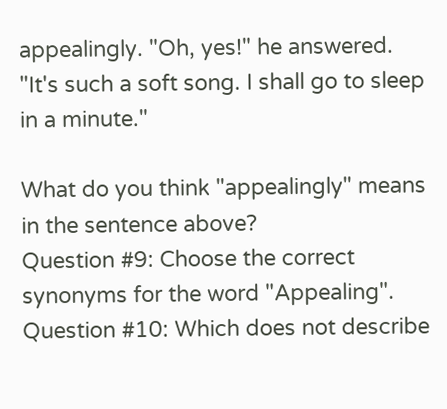appealingly. "Oh, yes!" he answered. "It's such a soft song. I shall go to sleep in a minute."

What do you think "appealingly" means in the sentence above?
Question #9: Choose the correct synonyms for the word "Appealing".
Question #10: Which does not describe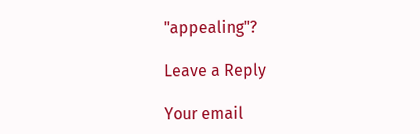"appealing"?

Leave a Reply

Your email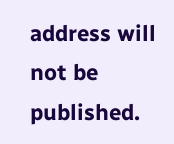address will not be published.